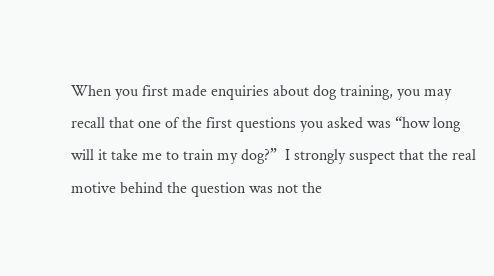When you first made enquiries about dog training, you may recall that one of the first questions you asked was “how long will it take me to train my dog?”  I strongly suspect that the real motive behind the question was not the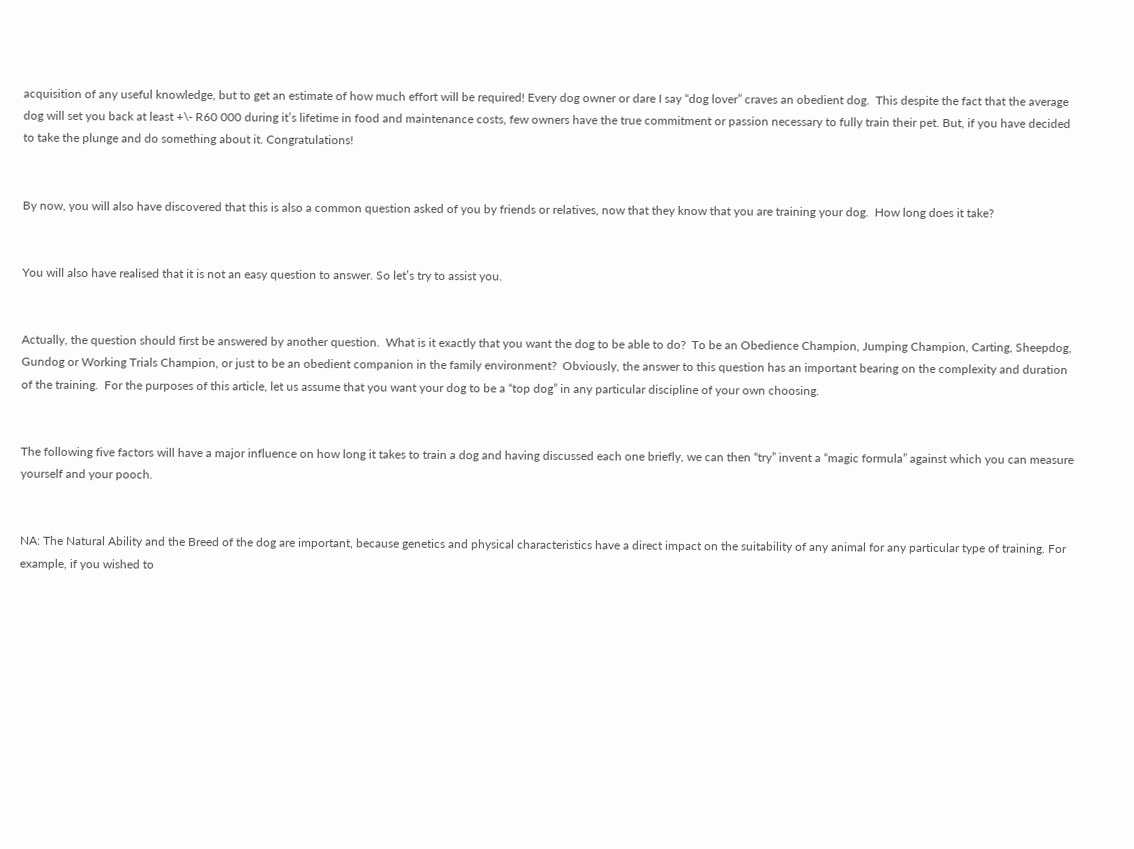acquisition of any useful knowledge, but to get an estimate of how much effort will be required! Every dog owner or dare I say “dog lover” craves an obedient dog.  This despite the fact that the average dog will set you back at least +\- R60 000 during it’s lifetime in food and maintenance costs, few owners have the true commitment or passion necessary to fully train their pet. But, if you have decided to take the plunge and do something about it. Congratulations!


By now, you will also have discovered that this is also a common question asked of you by friends or relatives, now that they know that you are training your dog.  How long does it take?


You will also have realised that it is not an easy question to answer. So let’s try to assist you.


Actually, the question should first be answered by another question.  What is it exactly that you want the dog to be able to do?  To be an Obedience Champion, Jumping Champion, Carting, Sheepdog, Gundog or Working Trials Champion, or just to be an obedient companion in the family environment?  Obviously, the answer to this question has an important bearing on the complexity and duration of the training.  For the purposes of this article, let us assume that you want your dog to be a “top dog” in any particular discipline of your own choosing.


The following five factors will have a major influence on how long it takes to train a dog and having discussed each one briefly, we can then “try” invent a “magic formula” against which you can measure yourself and your pooch.


NA: The Natural Ability and the Breed of the dog are important, because genetics and physical characteristics have a direct impact on the suitability of any animal for any particular type of training. For example, if you wished to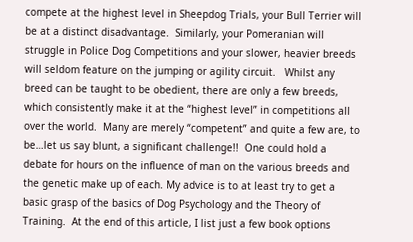compete at the highest level in Sheepdog Trials, your Bull Terrier will be at a distinct disadvantage.  Similarly, your Pomeranian will struggle in Police Dog Competitions and your slower, heavier breeds will seldom feature on the jumping or agility circuit.   Whilst any breed can be taught to be obedient, there are only a few breeds, which consistently make it at the “highest level” in competitions all over the world.  Many are merely “competent” and quite a few are, to be…let us say blunt, a significant challenge!!  One could hold a debate for hours on the influence of man on the various breeds and the genetic make up of each. My advice is to at least try to get a basic grasp of the basics of Dog Psychology and the Theory of Training.  At the end of this article, I list just a few book options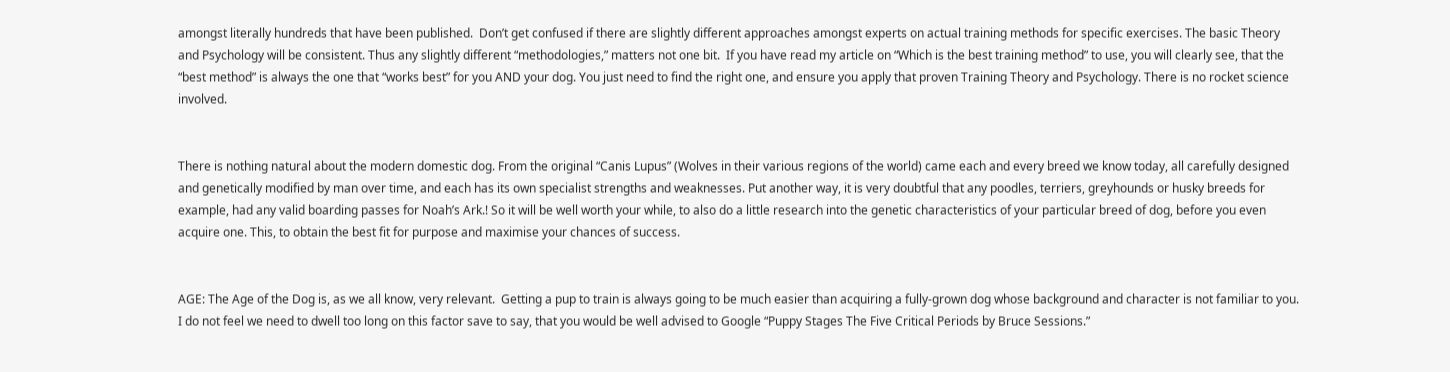amongst literally hundreds that have been published.  Don’t get confused if there are slightly different approaches amongst experts on actual training methods for specific exercises. The basic Theory and Psychology will be consistent. Thus any slightly different “methodologies,” matters not one bit.  If you have read my article on “Which is the best training method” to use, you will clearly see, that the “best method” is always the one that “works best” for you AND your dog. You just need to find the right one, and ensure you apply that proven Training Theory and Psychology. There is no rocket science involved.


There is nothing natural about the modern domestic dog. From the original “Canis Lupus” (Wolves in their various regions of the world) came each and every breed we know today, all carefully designed and genetically modified by man over time, and each has its own specialist strengths and weaknesses. Put another way, it is very doubtful that any poodles, terriers, greyhounds or husky breeds for example, had any valid boarding passes for Noah’s Ark.! So it will be well worth your while, to also do a little research into the genetic characteristics of your particular breed of dog, before you even acquire one. This, to obtain the best fit for purpose and maximise your chances of success.


AGE: The Age of the Dog is, as we all know, very relevant.  Getting a pup to train is always going to be much easier than acquiring a fully-grown dog whose background and character is not familiar to you.  I do not feel we need to dwell too long on this factor save to say, that you would be well advised to Google “Puppy Stages The Five Critical Periods by Bruce Sessions.”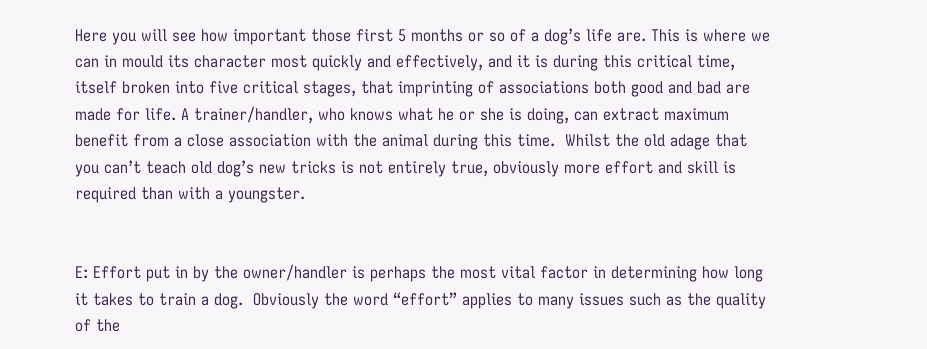Here you will see how important those first 5 months or so of a dog’s life are. This is where we can in mould its character most quickly and effectively, and it is during this critical time, itself broken into five critical stages, that imprinting of associations both good and bad are made for life. A trainer/handler, who knows what he or she is doing, can extract maximum benefit from a close association with the animal during this time.  Whilst the old adage that you can’t teach old dog’s new tricks is not entirely true, obviously more effort and skill is required than with a youngster.


E: Effort put in by the owner/handler is perhaps the most vital factor in determining how long it takes to train a dog.  Obviously the word “effort” applies to many issues such as the quality of the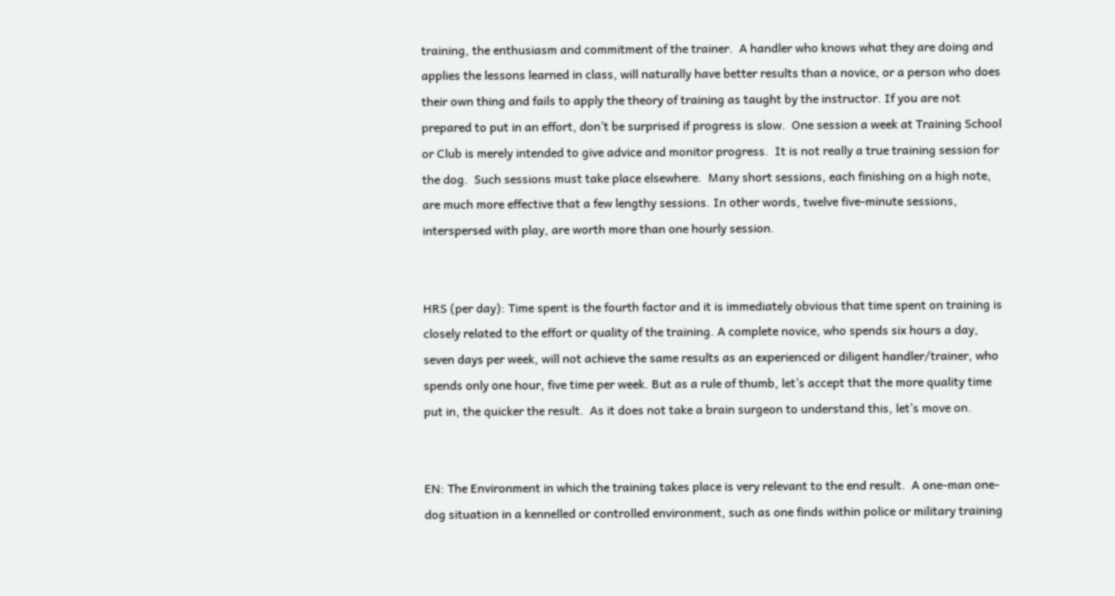training, the enthusiasm and commitment of the trainer.  A handler who knows what they are doing and applies the lessons learned in class, will naturally have better results than a novice, or a person who does their own thing and fails to apply the theory of training as taught by the instructor. If you are not prepared to put in an effort, don’t be surprised if progress is slow.  One session a week at Training School or Club is merely intended to give advice and monitor progress.  It is not really a true training session for the dog.  Such sessions must take place elsewhere.  Many short sessions, each finishing on a high note, are much more effective that a few lengthy sessions. In other words, twelve five-minute sessions, interspersed with play, are worth more than one hourly session.


HRS (per day): Time spent is the fourth factor and it is immediately obvious that time spent on training is closely related to the effort or quality of the training. A complete novice, who spends six hours a day, seven days per week, will not achieve the same results as an experienced or diligent handler/trainer, who spends only one hour, five time per week. But as a rule of thumb, let’s accept that the more quality time put in, the quicker the result.  As it does not take a brain surgeon to understand this, let’s move on.


EN: The Environment in which the training takes place is very relevant to the end result.  A one-man one-dog situation in a kennelled or controlled environment, such as one finds within police or military training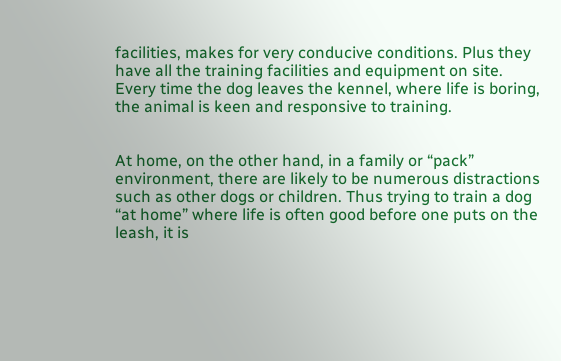facilities, makes for very conducive conditions. Plus they have all the training facilities and equipment on site. Every time the dog leaves the kennel, where life is boring, the animal is keen and responsive to training.


At home, on the other hand, in a family or “pack” environment, there are likely to be numerous distractions such as other dogs or children. Thus trying to train a dog “at home” where life is often good before one puts on the leash, it is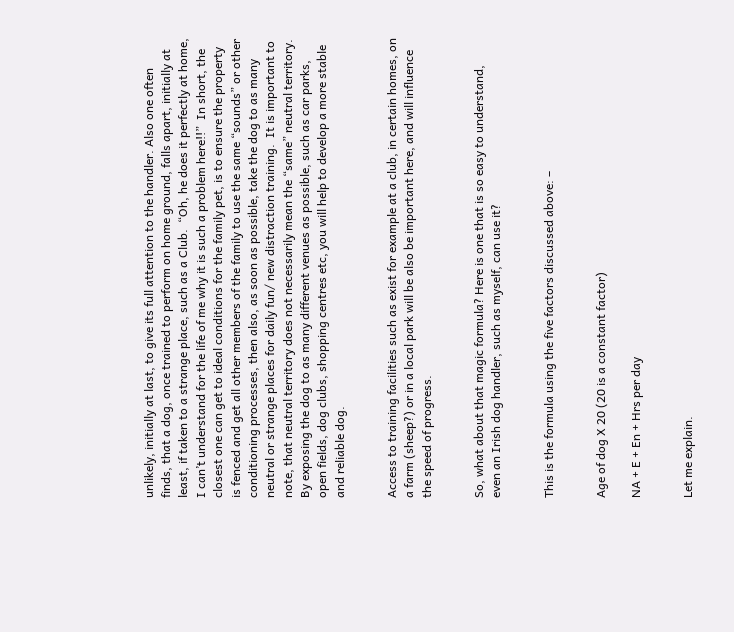unlikely, initially at last, to give its full attention to the handler. Also one often finds, that a dog, once trained to perform on home ground, falls apart, initially at least, if taken to a strange place, such as a Club.  “Oh, he does it perfectly at home, I can’t understand for the life of me why it is such a problem here!!”  In short, the closest one can get to ideal conditions for the family pet, is to ensure the property is fenced and get all other members of the family to use the same “sounds” or other conditioning processes, then also, as soon as possible, take the dog to as many neutral or strange places for daily fun/ new distraction training.  It is important to note, that neutral territory does not necessarily mean the “same” neutral territory. By exposing the dog to as many different venues as possible, such as car parks, open fields, dog clubs, shopping centres etc, you will help to develop a more stable and reliable dog.


Access to training facilities such as exist for example at a club, in certain homes, on a farm (sheep?) or in a local park will be also be important here, and will influence the speed of progress.


So, what about that magic formula? Here is one that is so easy to understand, even an Irish dog handler, such as myself, can use it?


This is the formula using the five factors discussed above: –


Age of dog X 20 (20 is a constant factor)

NA + E + En + Hrs per day


Let me explain.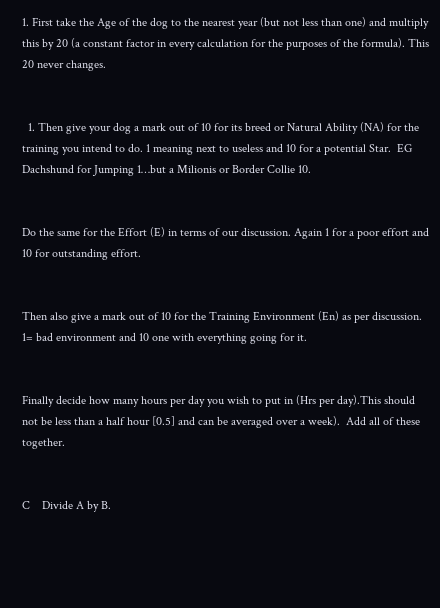1. First take the Age of the dog to the nearest year (but not less than one) and multiply this by 20 (a constant factor in every calculation for the purposes of the formula). This 20 never changes.


  1. Then give your dog a mark out of 10 for its breed or Natural Ability (NA) for the training you intend to do. 1 meaning next to useless and 10 for a potential Star.  EG Dachshund for Jumping 1…but a Milionis or Border Collie 10.


Do the same for the Effort (E) in terms of our discussion. Again 1 for a poor effort and 10 for outstanding effort.


Then also give a mark out of 10 for the Training Environment (En) as per discussion. 1= bad environment and 10 one with everything going for it.


Finally decide how many hours per day you wish to put in (Hrs per day).This should not be less than a half hour [0.5] and can be averaged over a week).  Add all of these together.


C    Divide A by B.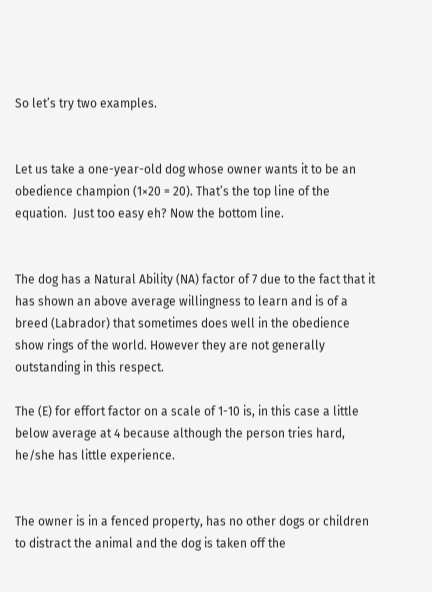So let’s try two examples.


Let us take a one-year-old dog whose owner wants it to be an obedience champion (1×20 = 20). That’s the top line of the equation.  Just too easy eh? Now the bottom line.


The dog has a Natural Ability (NA) factor of 7 due to the fact that it has shown an above average willingness to learn and is of a breed (Labrador) that sometimes does well in the obedience show rings of the world. However they are not generally outstanding in this respect.

The (E) for effort factor on a scale of 1-10 is, in this case a little below average at 4 because although the person tries hard, he/she has little experience.


The owner is in a fenced property, has no other dogs or children to distract the animal and the dog is taken off the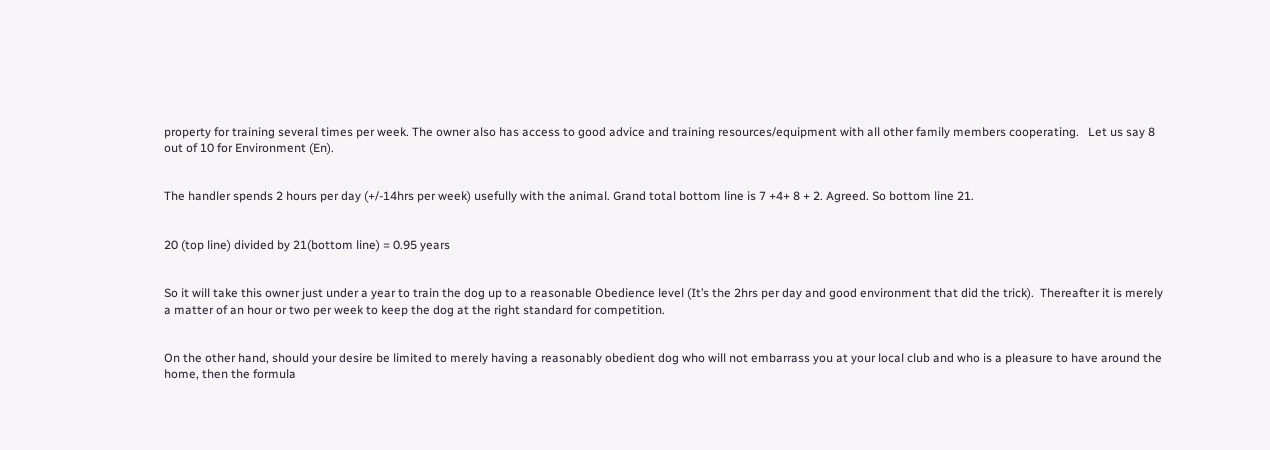property for training several times per week. The owner also has access to good advice and training resources/equipment with all other family members cooperating.   Let us say 8 out of 10 for Environment (En).


The handler spends 2 hours per day (+/-14hrs per week) usefully with the animal. Grand total bottom line is 7 +4+ 8 + 2. Agreed. So bottom line 21.


20 (top line) divided by 21(bottom line) = 0.95 years


So it will take this owner just under a year to train the dog up to a reasonable Obedience level (It’s the 2hrs per day and good environment that did the trick).  Thereafter it is merely a matter of an hour or two per week to keep the dog at the right standard for competition.


On the other hand, should your desire be limited to merely having a reasonably obedient dog who will not embarrass you at your local club and who is a pleasure to have around the home, then the formula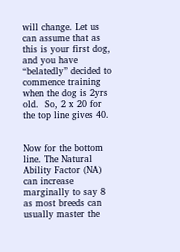will change. Let us can assume that as this is your first dog, and you have “belatedly” decided to commence training when the dog is 2yrs old.  So, 2 x 20 for the top line gives 40.


Now for the bottom line. The Natural Ability Factor (NA) can increase marginally to say 8 as most breeds can usually master the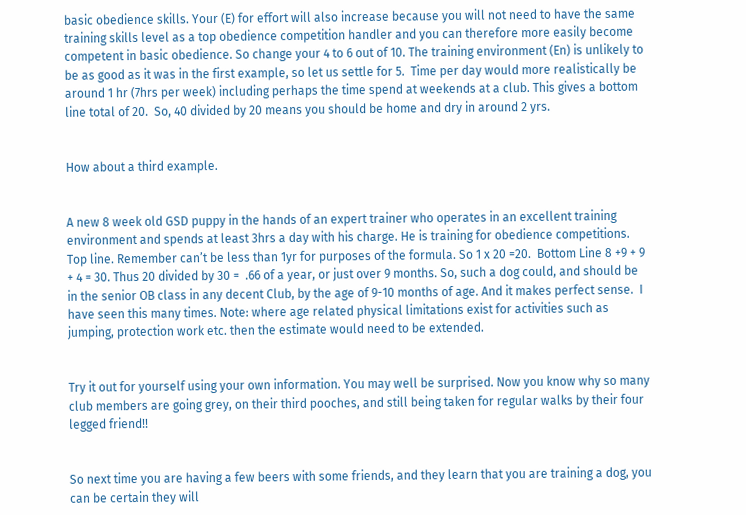basic obedience skills. Your (E) for effort will also increase because you will not need to have the same training skills level as a top obedience competition handler and you can therefore more easily become competent in basic obedience. So change your 4 to 6 out of 10. The training environment (En) is unlikely to be as good as it was in the first example, so let us settle for 5.  Time per day would more realistically be around 1 hr (7hrs per week) including perhaps the time spend at weekends at a club. This gives a bottom line total of 20.  So, 40 divided by 20 means you should be home and dry in around 2 yrs.


How about a third example.


A new 8 week old GSD puppy in the hands of an expert trainer who operates in an excellent training environment and spends at least 3hrs a day with his charge. He is training for obedience competitions.  Top line. Remember can’t be less than 1yr for purposes of the formula. So 1 x 20 =20.  Bottom Line 8 +9 + 9 + 4 = 30. Thus 20 divided by 30 =  .66 of a year, or just over 9 months. So, such a dog could, and should be in the senior OB class in any decent Club, by the age of 9-10 months of age. And it makes perfect sense.  I have seen this many times. Note: where age related physical limitations exist for activities such as jumping, protection work etc. then the estimate would need to be extended.


Try it out for yourself using your own information. You may well be surprised. Now you know why so many club members are going grey, on their third pooches, and still being taken for regular walks by their four legged friend!!


So next time you are having a few beers with some friends, and they learn that you are training a dog, you can be certain they will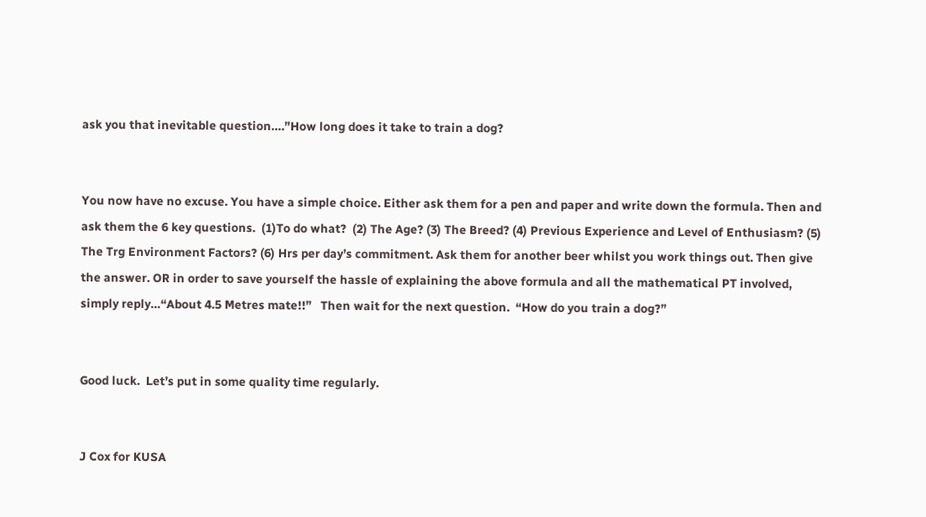ask you that inevitable question….”How long does it take to train a dog?


You now have no excuse. You have a simple choice. Either ask them for a pen and paper and write down the formula. Then and ask them the 6 key questions.  (1)To do what?  (2) The Age? (3) The Breed? (4) Previous Experience and Level of Enthusiasm? (5) The Trg Environment Factors? (6) Hrs per day’s commitment. Ask them for another beer whilst you work things out. Then give the answer. OR in order to save yourself the hassle of explaining the above formula and all the mathematical PT involved, simply reply…“About 4.5 Metres mate!!”   Then wait for the next question.  “How do you train a dog?”


Good luck.  Let’s put in some quality time regularly.


J Cox for KUSA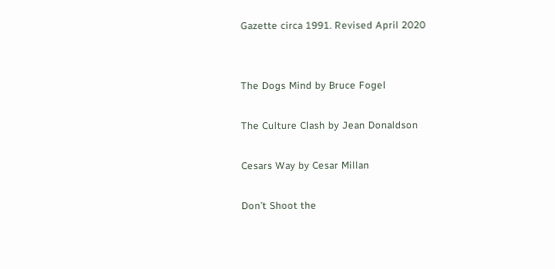Gazette circa 1991. Revised April 2020


The Dogs Mind by Bruce Fogel

The Culture Clash by Jean Donaldson

Cesars Way by Cesar Millan

Don’t Shoot the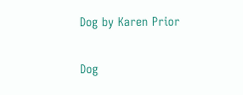Dog by Karen Prior

Dog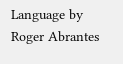Language by Roger Abrantes